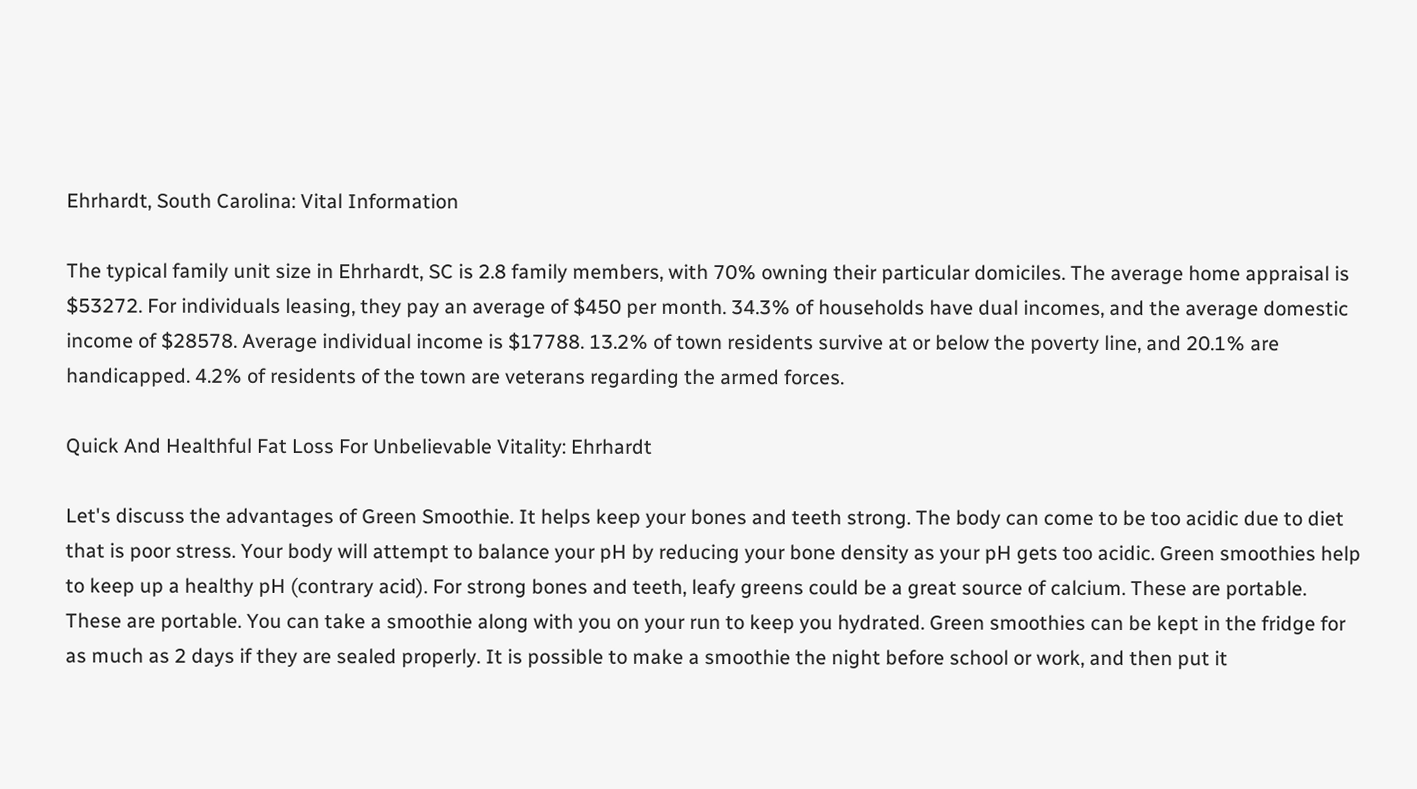Ehrhardt, South Carolina: Vital Information

The typical family unit size in Ehrhardt, SC is 2.8 family members, with 70% owning their particular domiciles. The average home appraisal is $53272. For individuals leasing, they pay an average of $450 per month. 34.3% of households have dual incomes, and the average domestic income of $28578. Average individual income is $17788. 13.2% of town residents survive at or below the poverty line, and 20.1% are handicapped. 4.2% of residents of the town are veterans regarding the armed forces.

Quick And Healthful Fat Loss For Unbelievable Vitality: Ehrhardt

Let's discuss the advantages of Green Smoothie. It helps keep your bones and teeth strong. The body can come to be too acidic due to diet that is poor stress. Your body will attempt to balance your pH by reducing your bone density as your pH gets too acidic. Green smoothies help to keep up a healthy pH (contrary acid). For strong bones and teeth, leafy greens could be a great source of calcium. These are portable. These are portable. You can take a smoothie along with you on your run to keep you hydrated. Green smoothies can be kept in the fridge for as much as 2 days if they are sealed properly. It is possible to make a smoothie the night before school or work, and then put it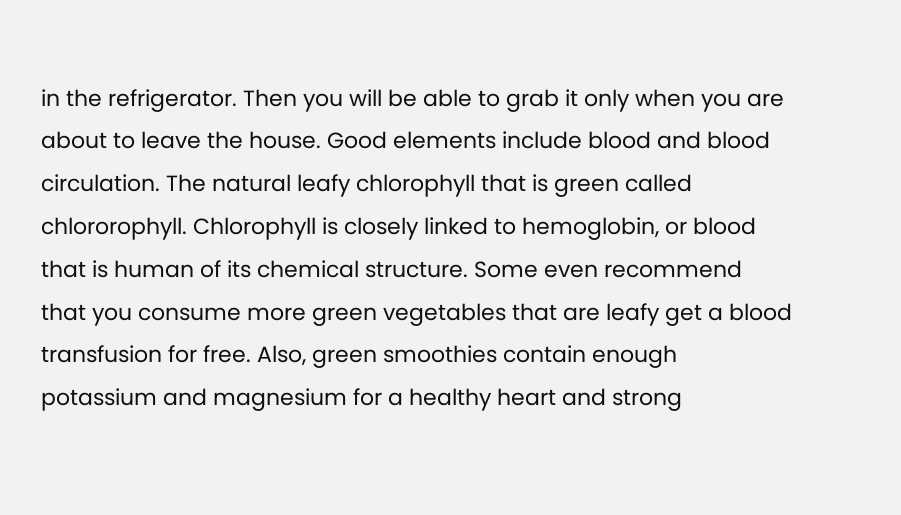in the refrigerator. Then you will be able to grab it only when you are about to leave the house. Good elements include blood and blood circulation. The natural leafy chlorophyll that is green called chlororophyll. Chlorophyll is closely linked to hemoglobin, or blood that is human of its chemical structure. Some even recommend that you consume more green vegetables that are leafy get a blood transfusion for free. Also, green smoothies contain enough potassium and magnesium for a healthy heart and strong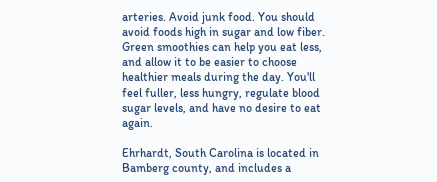arteries. Avoid junk food. You should avoid foods high in sugar and low fiber. Green smoothies can help you eat less, and allow it to be easier to choose healthier meals during the day. You'll feel fuller, less hungry, regulate blood sugar levels, and have no desire to eat again.

Ehrhardt, South Carolina is located in Bamberg county, and includes a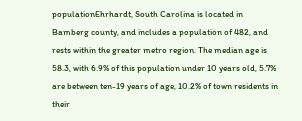populationEhrhardt, South Carolina is located in Bamberg county, and includes a population of 482, and rests within the greater metro region. The median age is 58.3, with 6.9% of this population under 10 years old, 5.7% are between ten-19 years of age, 10.2% of town residents in their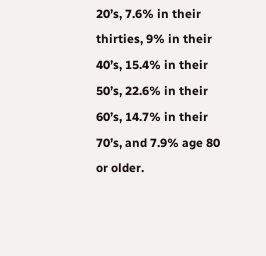20’s, 7.6% in their thirties, 9% in their 40’s, 15.4% in their 50’s, 22.6% in their 60’s, 14.7% in their 70’s, and 7.9% age 80 or older.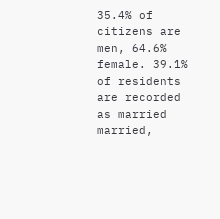35.4% of citizens are men, 64.6% female. 39.1% of residents are recorded as married married,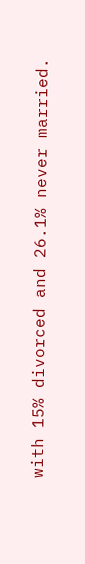with 15% divorced and 26.1% never married.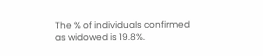The % of individuals confirmed as widowed is 19.8%.